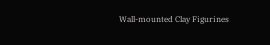Wall-mounted Clay Figurines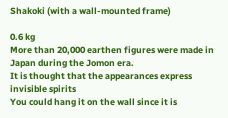Shakoki (with a wall-mounted frame)

0.6 kg
More than 20,000 earthen figures were made in Japan during the Jomon era.
It is thought that the appearances express invisible spirits
You could hang it on the wall since it is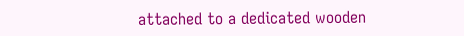attached to a dedicated wooden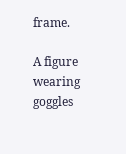frame.

A figure wearing goggles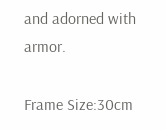and adorned with armor.

Frame Size:30cm